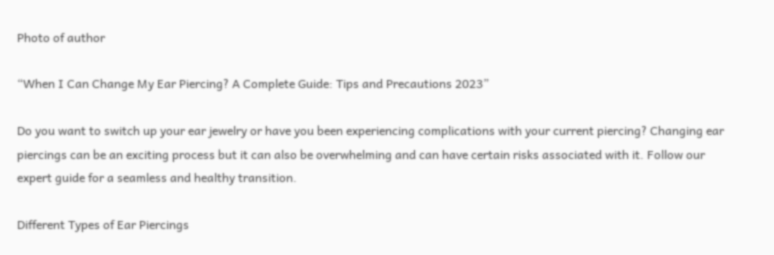Photo of author

“When I Can Change My Ear Piercing? A Complete Guide: Tips and Precautions 2023”

Do you want to switch up your ear jewelry or have you been experiencing complications with your current piercing? Changing ear piercings can be an exciting process but it can also be overwhelming and can have certain risks associated with it. Follow our expert guide for a seamless and healthy transition.

Different Types of Ear Piercings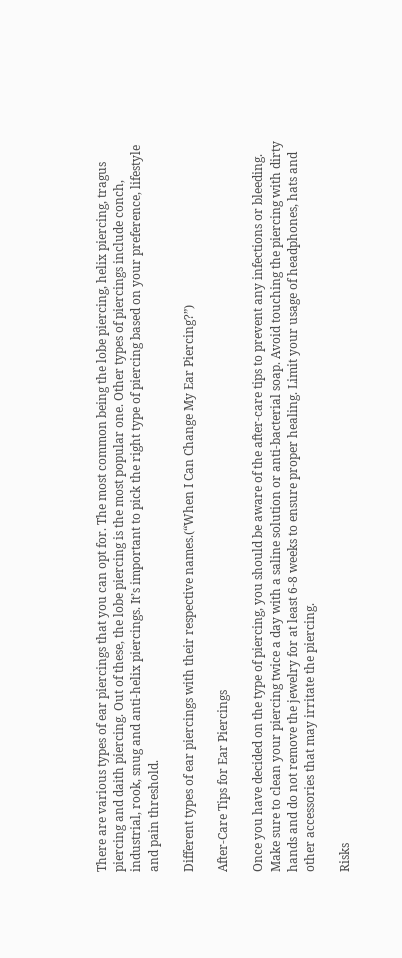There are various types of ear piercings that you can opt for. The most common being the lobe piercing, helix piercing, tragus piercing and daith piercing. Out of these, the lobe piercing is the most popular one. Other types of piercings include conch, industrial, rook, snug and anti-helix piercings. It’s important to pick the right type of piercing based on your preference, lifestyle and pain threshold.

Different types of ear piercings with their respective names.(“When I Can Change My Ear Piercing?”)

After-Care Tips for Ear Piercings

Once you have decided on the type of piercing, you should be aware of the after-care tips to prevent any infections or bleeding. Make sure to clean your piercing twice a day with a saline solution or anti-bacterial soap. Avoid touching the piercing with dirty hands and do not remove the jewelry for at least 6-8 weeks to ensure proper healing. Limit your usage of headphones, hats and other accessories that may irritate the piercing.

Risks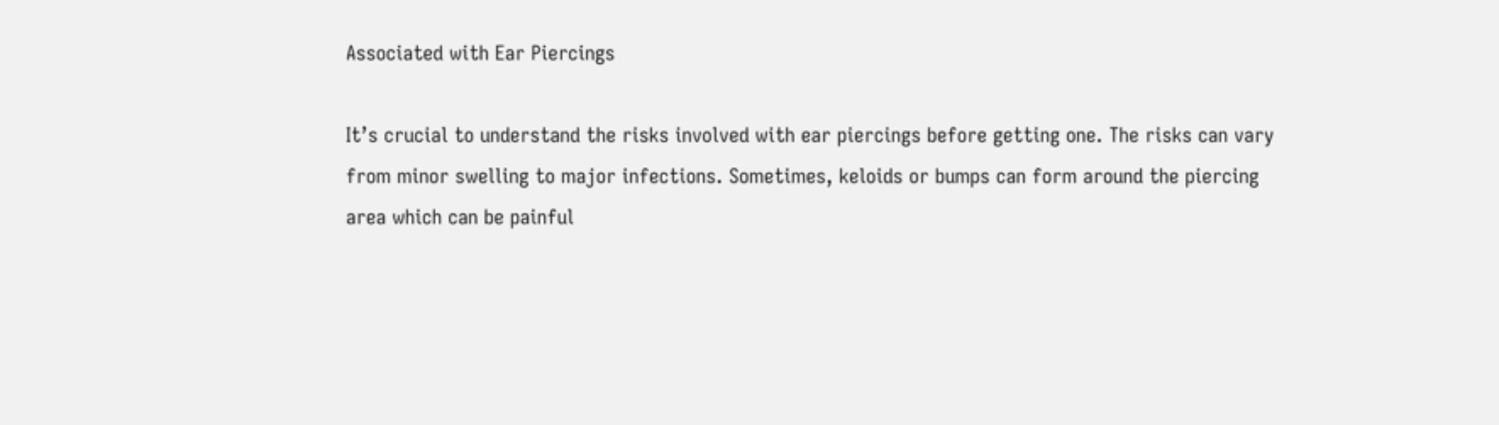Associated with Ear Piercings

It’s crucial to understand the risks involved with ear piercings before getting one. The risks can vary from minor swelling to major infections. Sometimes, keloids or bumps can form around the piercing area which can be painful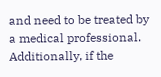and need to be treated by a medical professional. Additionally, if the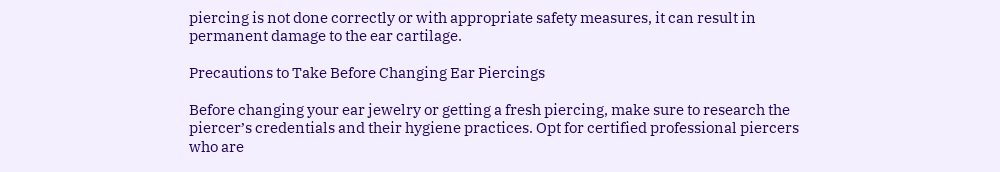piercing is not done correctly or with appropriate safety measures, it can result in permanent damage to the ear cartilage.

Precautions to Take Before Changing Ear Piercings

Before changing your ear jewelry or getting a fresh piercing, make sure to research the piercer’s credentials and their hygiene practices. Opt for certified professional piercers who are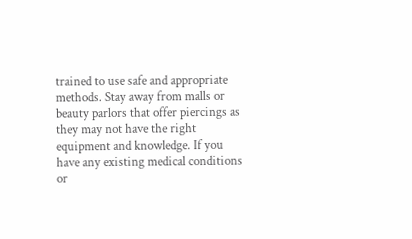trained to use safe and appropriate methods. Stay away from malls or beauty parlors that offer piercings as they may not have the right equipment and knowledge. If you have any existing medical conditions or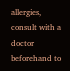allergies, consult with a doctor beforehand to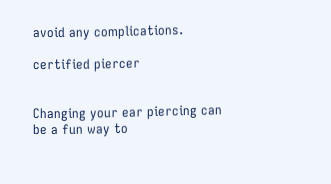avoid any complications.

certified piercer


Changing your ear piercing can be a fun way to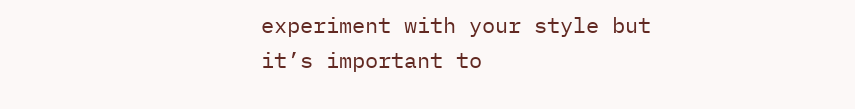experiment with your style but it’s important to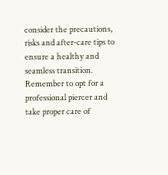consider the precautions, risks and after-care tips to ensure a healthy and seamless transition. Remember to opt for a professional piercer and take proper care of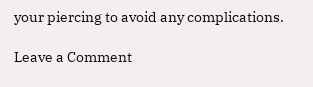your piercing to avoid any complications.

Leave a Comment